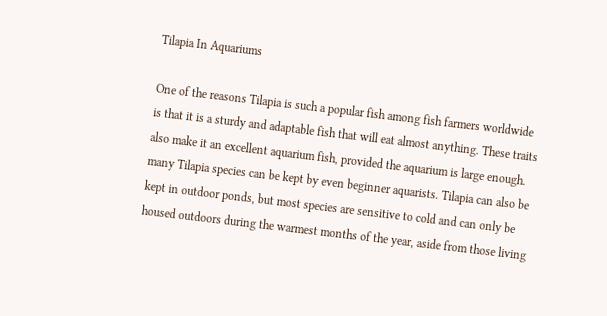Tilapia In Aquariums

One of the reasons Tilapia is such a popular fish among fish farmers worldwide is that it is a sturdy and adaptable fish that will eat almost anything. These traits also make it an excellent aquarium fish, provided the aquarium is large enough. many Tilapia species can be kept by even beginner aquarists. Tilapia can also be kept in outdoor ponds, but most species are sensitive to cold and can only be housed outdoors during the warmest months of the year, aside from those living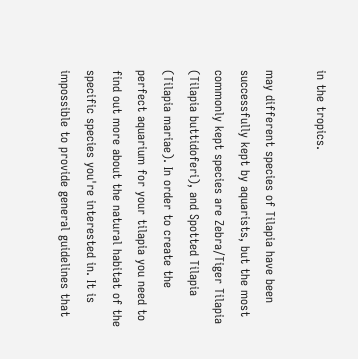in the tropics.

may different species of Tilapia have been successfully kept by aquarists, but the most commonly kept species are Zebra/Tiger Tilapia (Tilapia buttidoferi), and Spotted Tilapia (Tilapia mariae). In order to create the perfect aquarium for your tilapia you need to find out more about the natural habitat of the specific species you're interested in. It is impossible to provide general guidelines that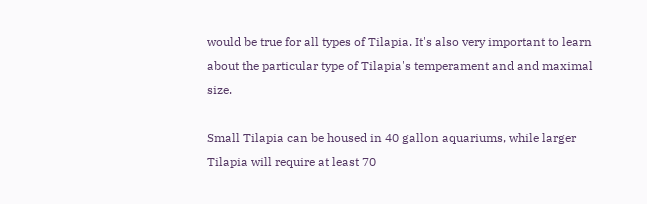would be true for all types of Tilapia. It's also very important to learn about the particular type of Tilapia's temperament and and maximal size.

Small Tilapia can be housed in 40 gallon aquariums, while larger Tilapia will require at least 70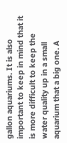gallon aquariums. It is also important to keep in mind that it is more difficult to keep the water quality up in a small aquarium that a big one. A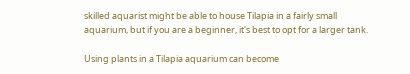skilled aquarist might be able to house Tilapia in a fairly small aquarium, but if you are a beginner, it's best to opt for a larger tank.

Using plants in a Tilapia aquarium can become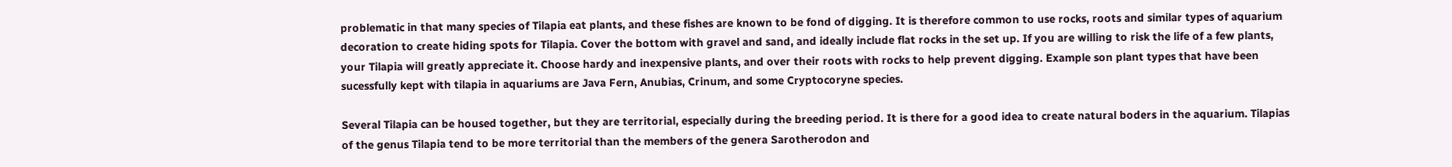problematic in that many species of Tilapia eat plants, and these fishes are known to be fond of digging. It is therefore common to use rocks, roots and similar types of aquarium decoration to create hiding spots for Tilapia. Cover the bottom with gravel and sand, and ideally include flat rocks in the set up. If you are willing to risk the life of a few plants, your Tilapia will greatly appreciate it. Choose hardy and inexpensive plants, and over their roots with rocks to help prevent digging. Example son plant types that have been sucessfully kept with tilapia in aquariums are Java Fern, Anubias, Crinum, and some Cryptocoryne species.

Several Tilapia can be housed together, but they are territorial, especially during the breeding period. It is there for a good idea to create natural boders in the aquarium. Tilapias of the genus Tilapia tend to be more territorial than the members of the genera Sarotherodon and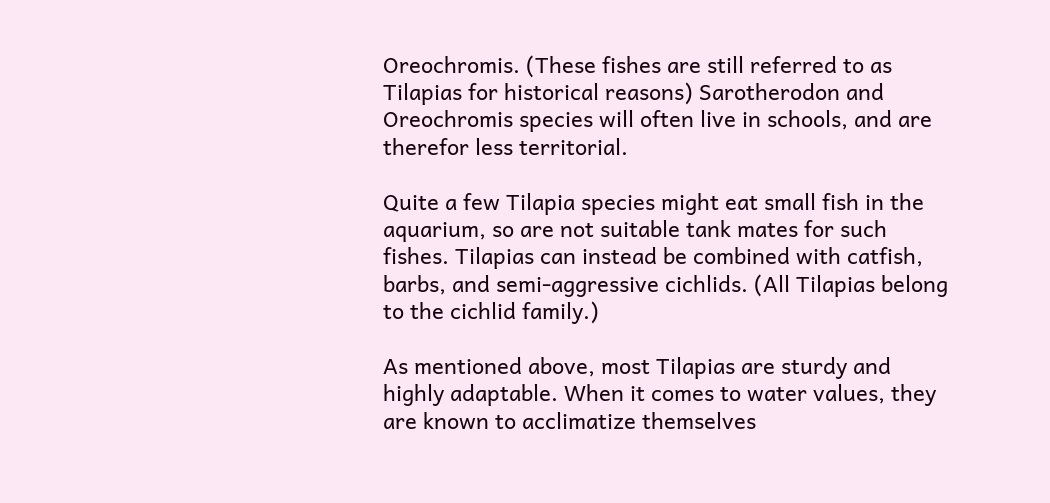Oreochromis. (These fishes are still referred to as Tilapias for historical reasons) Sarotherodon and Oreochromis species will often live in schools, and are therefor less territorial.

Quite a few Tilapia species might eat small fish in the aquarium, so are not suitable tank mates for such fishes. Tilapias can instead be combined with catfish, barbs, and semi-aggressive cichlids. (All Tilapias belong to the cichlid family.)

As mentioned above, most Tilapias are sturdy and highly adaptable. When it comes to water values, they are known to acclimatize themselves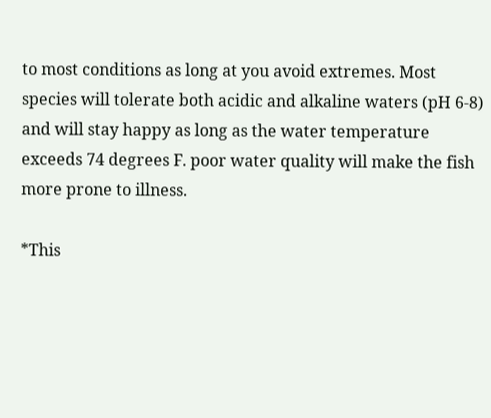to most conditions as long at you avoid extremes. Most species will tolerate both acidic and alkaline waters (pH 6-8) and will stay happy as long as the water temperature exceeds 74 degrees F. poor water quality will make the fish more prone to illness.

*This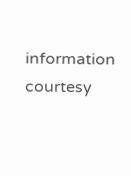information courtesy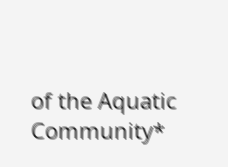of the Aquatic Community*